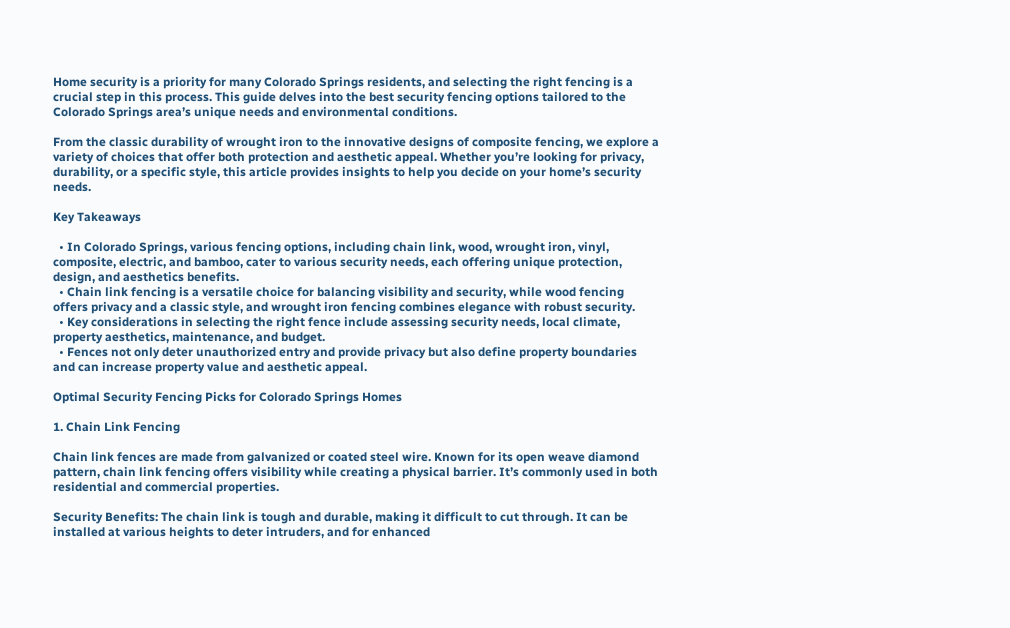Home security is a priority for many Colorado Springs residents, and selecting the right fencing is a crucial step in this process. This guide delves into the best security fencing options tailored to the Colorado Springs area’s unique needs and environmental conditions.

From the classic durability of wrought iron to the innovative designs of composite fencing, we explore a variety of choices that offer both protection and aesthetic appeal. Whether you’re looking for privacy, durability, or a specific style, this article provides insights to help you decide on your home’s security needs.

Key Takeaways

  • In Colorado Springs, various fencing options, including chain link, wood, wrought iron, vinyl, composite, electric, and bamboo, cater to various security needs, each offering unique protection, design, and aesthetics benefits.
  • Chain link fencing is a versatile choice for balancing visibility and security, while wood fencing offers privacy and a classic style, and wrought iron fencing combines elegance with robust security.
  • Key considerations in selecting the right fence include assessing security needs, local climate, property aesthetics, maintenance, and budget.
  • Fences not only deter unauthorized entry and provide privacy but also define property boundaries and can increase property value and aesthetic appeal.

Optimal Security Fencing Picks for Colorado Springs Homes

1. Chain Link Fencing

Chain link fences are made from galvanized or coated steel wire. Known for its open weave diamond pattern, chain link fencing offers visibility while creating a physical barrier. It’s commonly used in both residential and commercial properties.

Security Benefits: The chain link is tough and durable, making it difficult to cut through. It can be installed at various heights to deter intruders, and for enhanced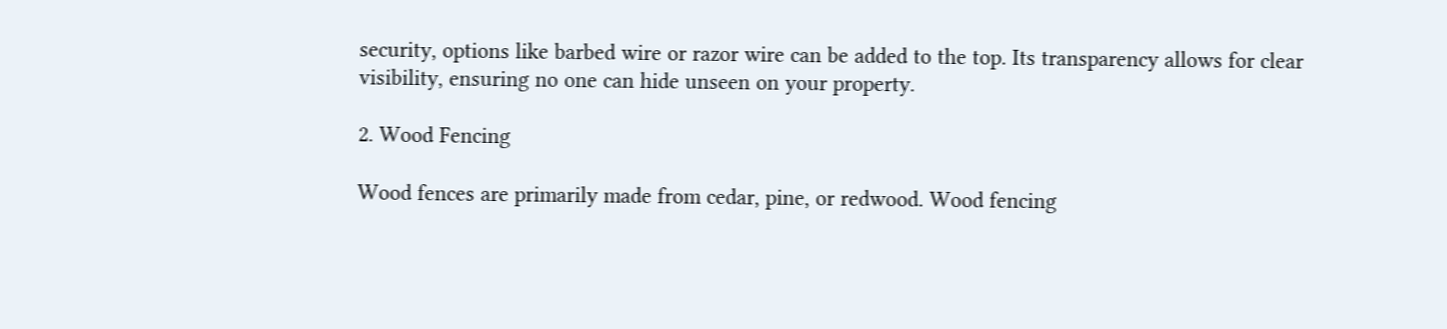security, options like barbed wire or razor wire can be added to the top. Its transparency allows for clear visibility, ensuring no one can hide unseen on your property.

2. Wood Fencing

Wood fences are primarily made from cedar, pine, or redwood. Wood fencing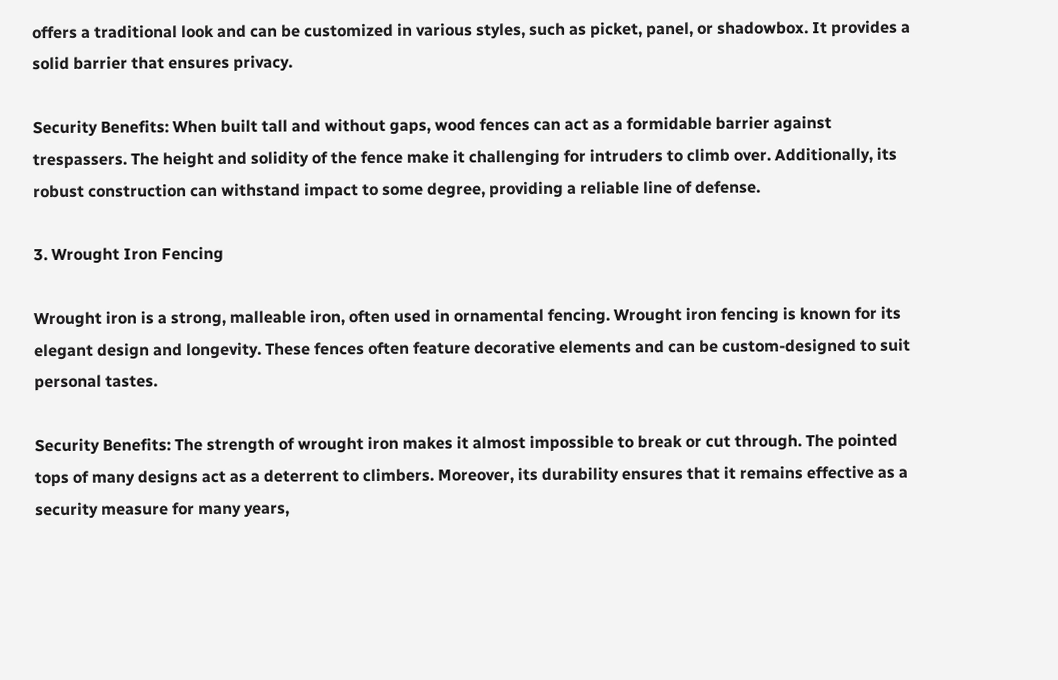offers a traditional look and can be customized in various styles, such as picket, panel, or shadowbox. It provides a solid barrier that ensures privacy.

Security Benefits: When built tall and without gaps, wood fences can act as a formidable barrier against trespassers. The height and solidity of the fence make it challenging for intruders to climb over. Additionally, its robust construction can withstand impact to some degree, providing a reliable line of defense.

3. Wrought Iron Fencing

Wrought iron is a strong, malleable iron, often used in ornamental fencing. Wrought iron fencing is known for its elegant design and longevity. These fences often feature decorative elements and can be custom-designed to suit personal tastes.

Security Benefits: The strength of wrought iron makes it almost impossible to break or cut through. The pointed tops of many designs act as a deterrent to climbers. Moreover, its durability ensures that it remains effective as a security measure for many years,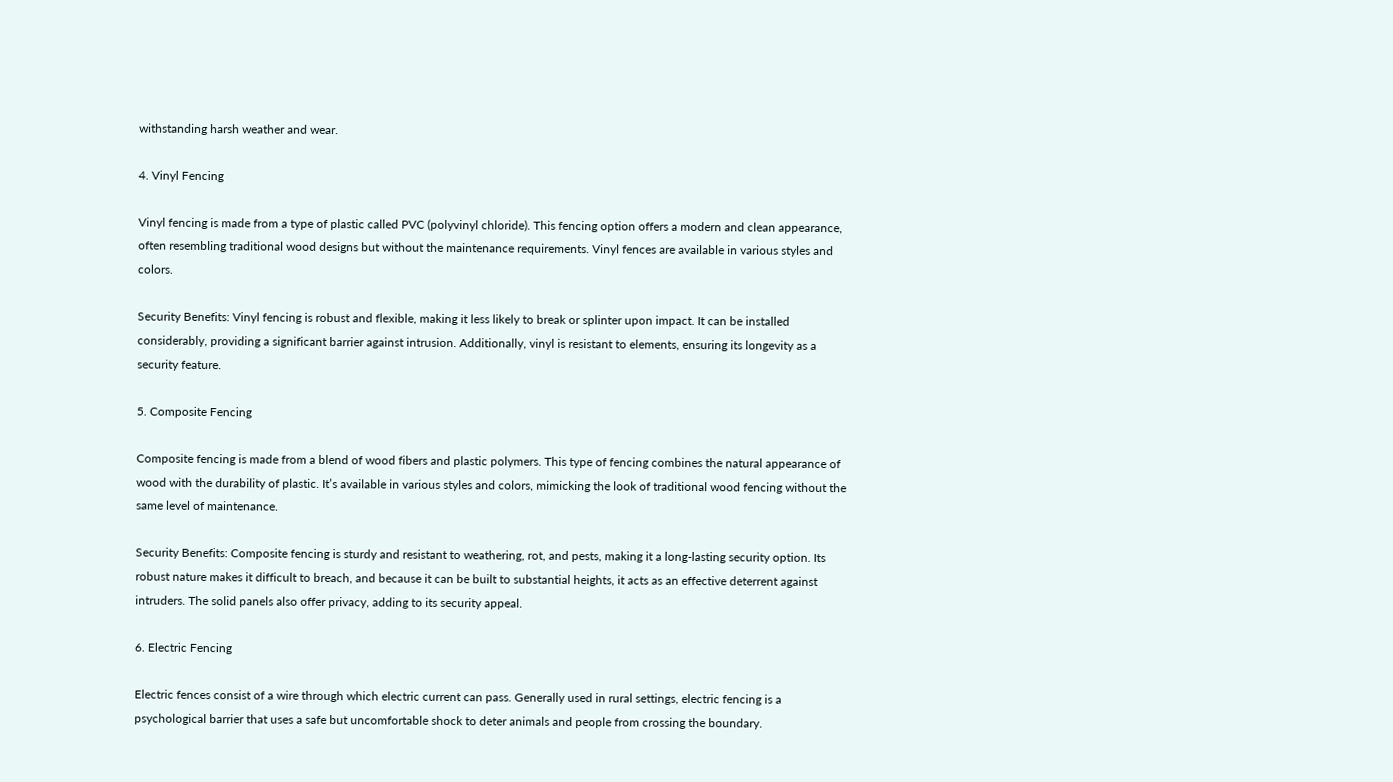withstanding harsh weather and wear.

4. Vinyl Fencing

Vinyl fencing is made from a type of plastic called PVC (polyvinyl chloride). This fencing option offers a modern and clean appearance, often resembling traditional wood designs but without the maintenance requirements. Vinyl fences are available in various styles and colors.

Security Benefits: Vinyl fencing is robust and flexible, making it less likely to break or splinter upon impact. It can be installed considerably, providing a significant barrier against intrusion. Additionally, vinyl is resistant to elements, ensuring its longevity as a security feature.

5. Composite Fencing

Composite fencing is made from a blend of wood fibers and plastic polymers. This type of fencing combines the natural appearance of wood with the durability of plastic. It’s available in various styles and colors, mimicking the look of traditional wood fencing without the same level of maintenance.

Security Benefits: Composite fencing is sturdy and resistant to weathering, rot, and pests, making it a long-lasting security option. Its robust nature makes it difficult to breach, and because it can be built to substantial heights, it acts as an effective deterrent against intruders. The solid panels also offer privacy, adding to its security appeal.

6. Electric Fencing

Electric fences consist of a wire through which electric current can pass. Generally used in rural settings, electric fencing is a psychological barrier that uses a safe but uncomfortable shock to deter animals and people from crossing the boundary.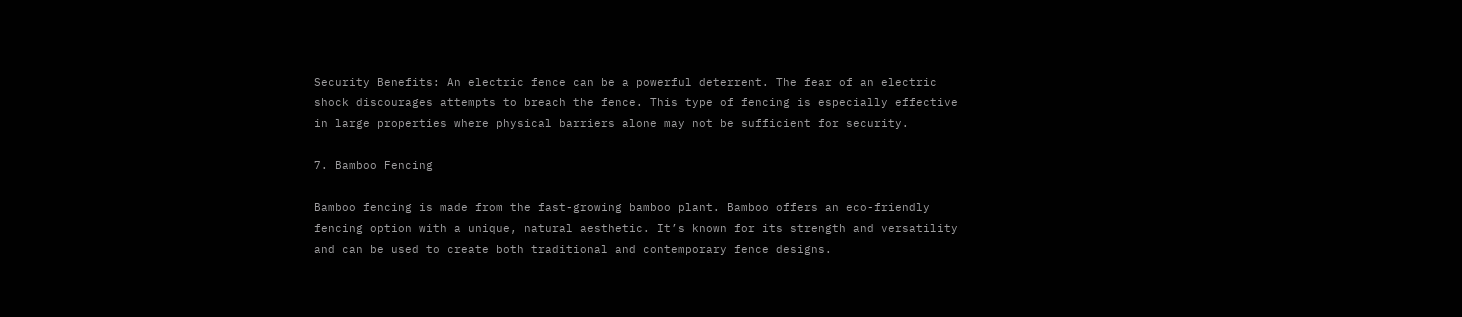Security Benefits: An electric fence can be a powerful deterrent. The fear of an electric shock discourages attempts to breach the fence. This type of fencing is especially effective in large properties where physical barriers alone may not be sufficient for security.

7. Bamboo Fencing

Bamboo fencing is made from the fast-growing bamboo plant. Bamboo offers an eco-friendly fencing option with a unique, natural aesthetic. It’s known for its strength and versatility and can be used to create both traditional and contemporary fence designs.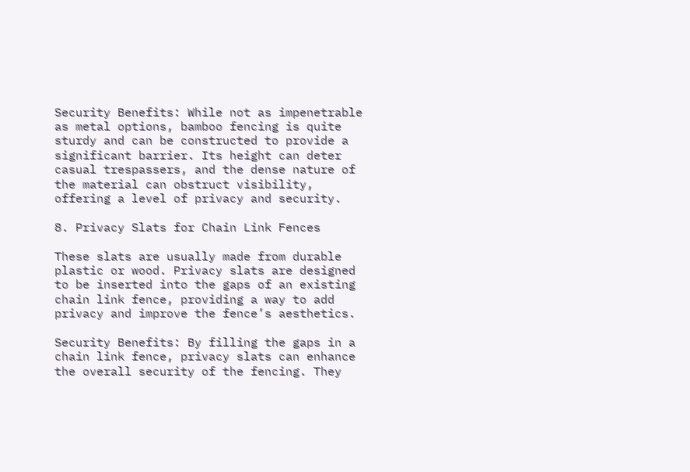Security Benefits: While not as impenetrable as metal options, bamboo fencing is quite sturdy and can be constructed to provide a significant barrier. Its height can deter casual trespassers, and the dense nature of the material can obstruct visibility, offering a level of privacy and security.

8. Privacy Slats for Chain Link Fences

These slats are usually made from durable plastic or wood. Privacy slats are designed to be inserted into the gaps of an existing chain link fence, providing a way to add privacy and improve the fence’s aesthetics.

Security Benefits: By filling the gaps in a chain link fence, privacy slats can enhance the overall security of the fencing. They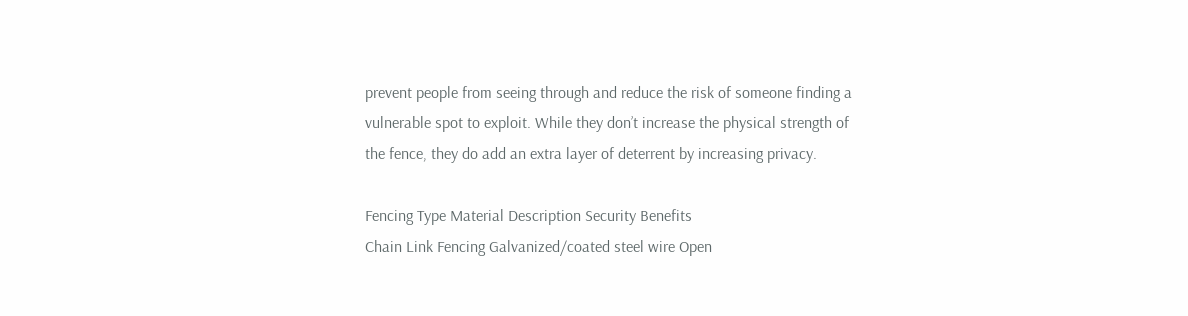prevent people from seeing through and reduce the risk of someone finding a vulnerable spot to exploit. While they don’t increase the physical strength of the fence, they do add an extra layer of deterrent by increasing privacy.

Fencing Type Material Description Security Benefits
Chain Link Fencing Galvanized/coated steel wire Open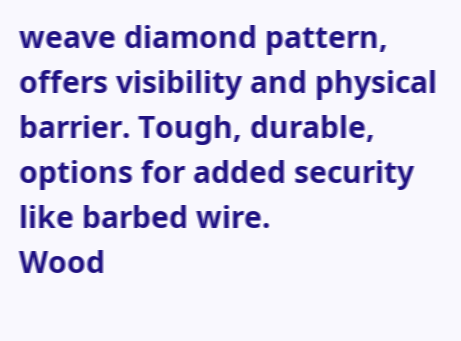weave diamond pattern, offers visibility and physical barrier. Tough, durable, options for added security like barbed wire.
Wood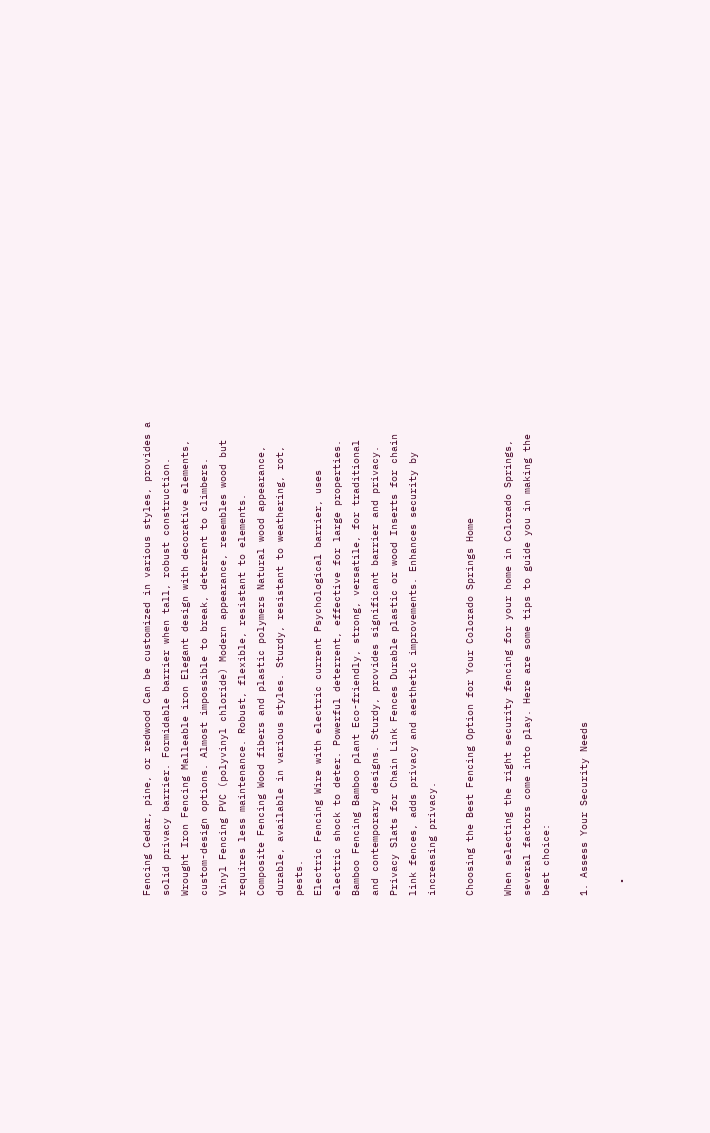Fencing Cedar, pine, or redwood Can be customized in various styles, provides a solid privacy barrier. Formidable barrier when tall, robust construction.
Wrought Iron Fencing Malleable iron Elegant design with decorative elements, custom-design options. Almost impossible to break, deterrent to climbers.
Vinyl Fencing PVC (polyvinyl chloride) Modern appearance, resembles wood but requires less maintenance. Robust, flexible, resistant to elements.
Composite Fencing Wood fibers and plastic polymers Natural wood appearance, durable, available in various styles. Sturdy, resistant to weathering, rot, pests.
Electric Fencing Wire with electric current Psychological barrier, uses electric shock to deter. Powerful deterrent, effective for large properties.
Bamboo Fencing Bamboo plant Eco-friendly, strong, versatile, for traditional and contemporary designs. Sturdy, provides significant barrier and privacy.
Privacy Slats for Chain Link Fences Durable plastic or wood Inserts for chain link fences, adds privacy and aesthetic improvements. Enhances security by increasing privacy.

Choosing the Best Fencing Option for Your Colorado Springs Home

When selecting the right security fencing for your home in Colorado Springs, several factors come into play. Here are some tips to guide you in making the best choice:

1. Assess Your Security Needs

  •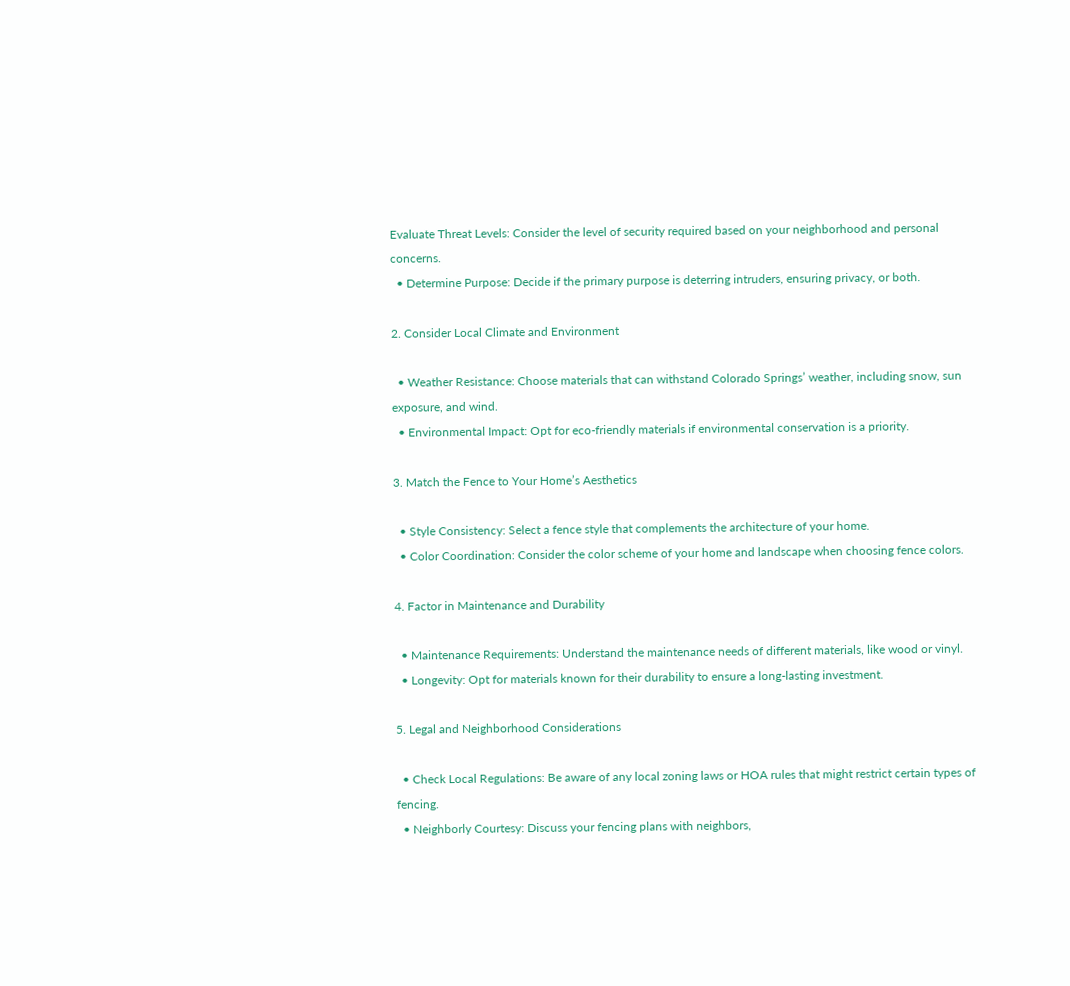Evaluate Threat Levels: Consider the level of security required based on your neighborhood and personal concerns.
  • Determine Purpose: Decide if the primary purpose is deterring intruders, ensuring privacy, or both.

2. Consider Local Climate and Environment

  • Weather Resistance: Choose materials that can withstand Colorado Springs’ weather, including snow, sun exposure, and wind.
  • Environmental Impact: Opt for eco-friendly materials if environmental conservation is a priority.

3. Match the Fence to Your Home’s Aesthetics

  • Style Consistency: Select a fence style that complements the architecture of your home.
  • Color Coordination: Consider the color scheme of your home and landscape when choosing fence colors.

4. Factor in Maintenance and Durability

  • Maintenance Requirements: Understand the maintenance needs of different materials, like wood or vinyl.
  • Longevity: Opt for materials known for their durability to ensure a long-lasting investment.

5. Legal and Neighborhood Considerations

  • Check Local Regulations: Be aware of any local zoning laws or HOA rules that might restrict certain types of fencing.
  • Neighborly Courtesy: Discuss your fencing plans with neighbors,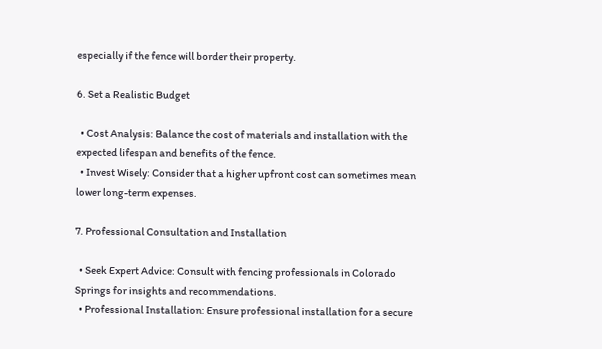especially if the fence will border their property.

6. Set a Realistic Budget

  • Cost Analysis: Balance the cost of materials and installation with the expected lifespan and benefits of the fence.
  • Invest Wisely: Consider that a higher upfront cost can sometimes mean lower long-term expenses.

7. Professional Consultation and Installation

  • Seek Expert Advice: Consult with fencing professionals in Colorado Springs for insights and recommendations.
  • Professional Installation: Ensure professional installation for a secure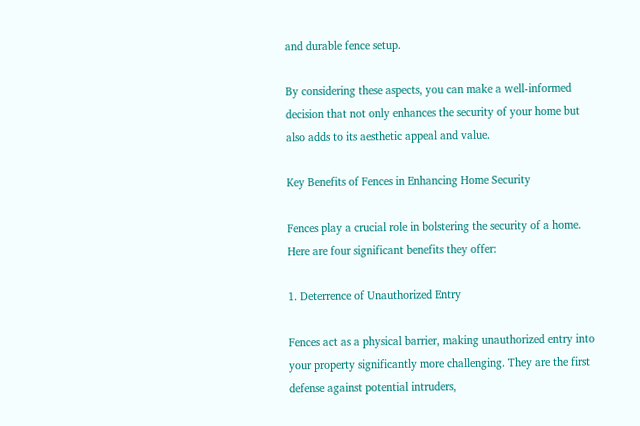and durable fence setup.

By considering these aspects, you can make a well-informed decision that not only enhances the security of your home but also adds to its aesthetic appeal and value.

Key Benefits of Fences in Enhancing Home Security

Fences play a crucial role in bolstering the security of a home. Here are four significant benefits they offer:

1. Deterrence of Unauthorized Entry

Fences act as a physical barrier, making unauthorized entry into your property significantly more challenging. They are the first defense against potential intruders,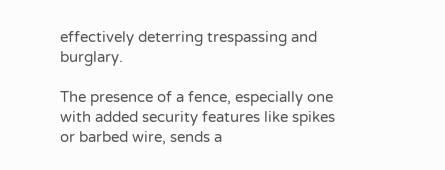effectively deterring trespassing and burglary.

The presence of a fence, especially one with added security features like spikes or barbed wire, sends a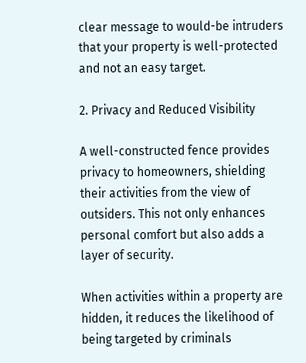clear message to would-be intruders that your property is well-protected and not an easy target.

2. Privacy and Reduced Visibility

A well-constructed fence provides privacy to homeowners, shielding their activities from the view of outsiders. This not only enhances personal comfort but also adds a layer of security.

When activities within a property are hidden, it reduces the likelihood of being targeted by criminals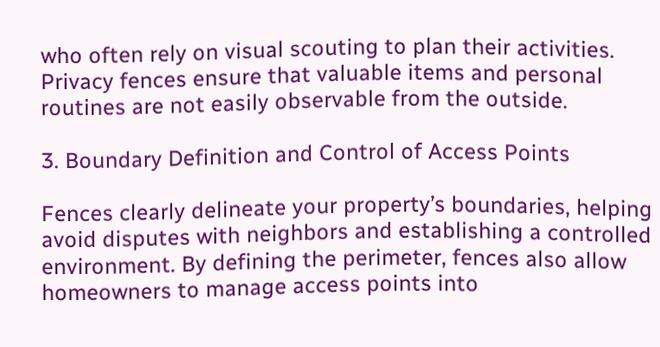who often rely on visual scouting to plan their activities. Privacy fences ensure that valuable items and personal routines are not easily observable from the outside.

3. Boundary Definition and Control of Access Points

Fences clearly delineate your property’s boundaries, helping avoid disputes with neighbors and establishing a controlled environment. By defining the perimeter, fences also allow homeowners to manage access points into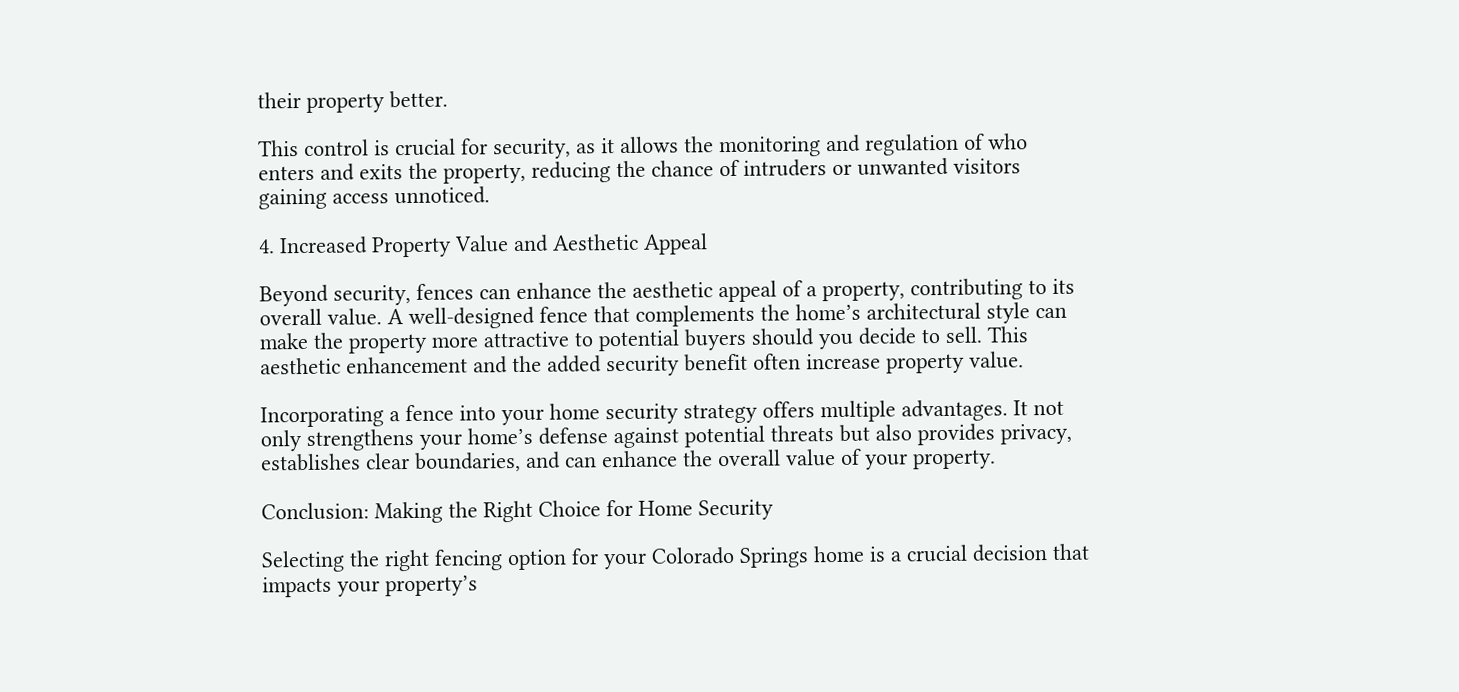their property better.

This control is crucial for security, as it allows the monitoring and regulation of who enters and exits the property, reducing the chance of intruders or unwanted visitors gaining access unnoticed.

4. Increased Property Value and Aesthetic Appeal

Beyond security, fences can enhance the aesthetic appeal of a property, contributing to its overall value. A well-designed fence that complements the home’s architectural style can make the property more attractive to potential buyers should you decide to sell. This aesthetic enhancement and the added security benefit often increase property value.

Incorporating a fence into your home security strategy offers multiple advantages. It not only strengthens your home’s defense against potential threats but also provides privacy, establishes clear boundaries, and can enhance the overall value of your property.

Conclusion: Making the Right Choice for Home Security

Selecting the right fencing option for your Colorado Springs home is a crucial decision that impacts your property’s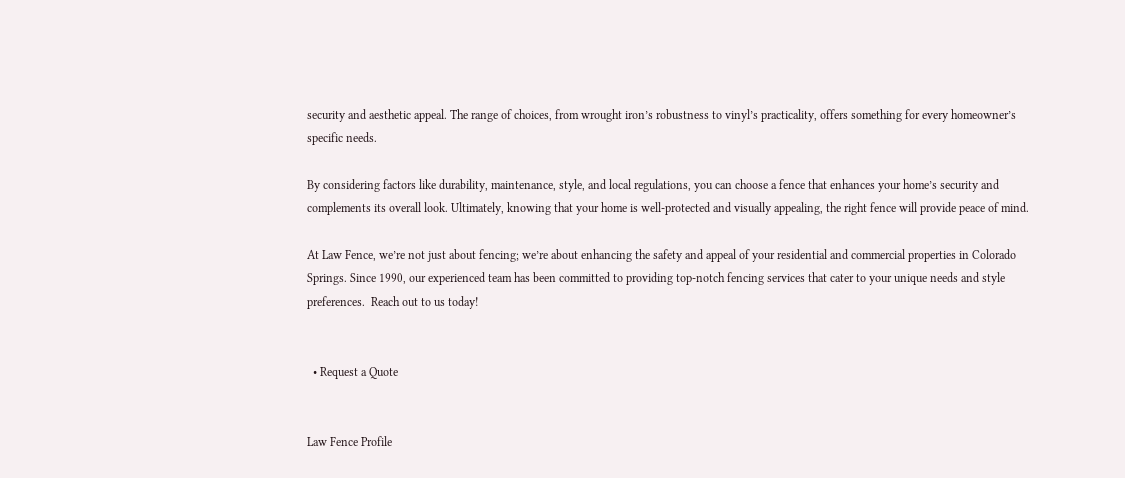security and aesthetic appeal. The range of choices, from wrought iron’s robustness to vinyl’s practicality, offers something for every homeowner’s specific needs.

By considering factors like durability, maintenance, style, and local regulations, you can choose a fence that enhances your home’s security and complements its overall look. Ultimately, knowing that your home is well-protected and visually appealing, the right fence will provide peace of mind.

At Law Fence, we’re not just about fencing; we’re about enhancing the safety and appeal of your residential and commercial properties in Colorado Springs. Since 1990, our experienced team has been committed to providing top-notch fencing services that cater to your unique needs and style preferences.  Reach out to us today!


  • Request a Quote


Law Fence Profile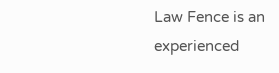Law Fence is an experienced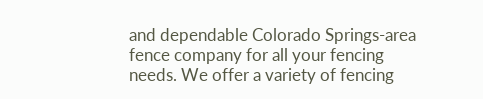and dependable Colorado Springs-area fence company for all your fencing needs. We offer a variety of fencing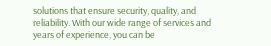solutions that ensure security, quality, and reliability. With our wide range of services and years of experience, you can be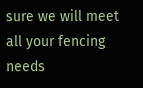sure we will meet all your fencing needs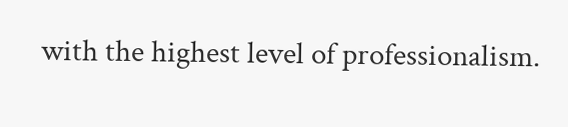with the highest level of professionalism.